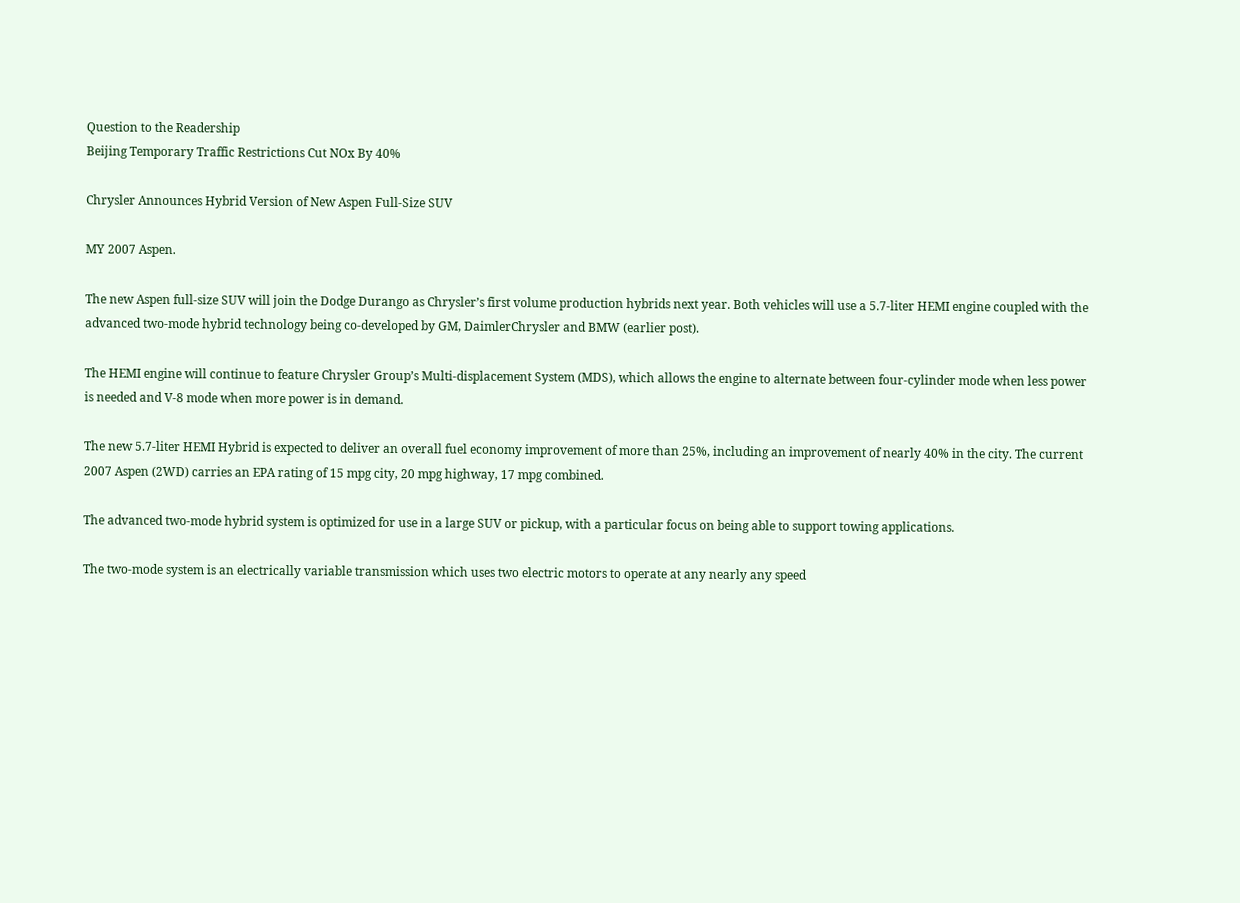Question to the Readership
Beijing Temporary Traffic Restrictions Cut NOx By 40%

Chrysler Announces Hybrid Version of New Aspen Full-Size SUV

MY 2007 Aspen.

The new Aspen full-size SUV will join the Dodge Durango as Chrysler’s first volume production hybrids next year. Both vehicles will use a 5.7-liter HEMI engine coupled with the advanced two-mode hybrid technology being co-developed by GM, DaimlerChrysler and BMW (earlier post).

The HEMI engine will continue to feature Chrysler Group’s Multi-displacement System (MDS), which allows the engine to alternate between four-cylinder mode when less power is needed and V-8 mode when more power is in demand.

The new 5.7-liter HEMI Hybrid is expected to deliver an overall fuel economy improvement of more than 25%, including an improvement of nearly 40% in the city. The current 2007 Aspen (2WD) carries an EPA rating of 15 mpg city, 20 mpg highway, 17 mpg combined.

The advanced two-mode hybrid system is optimized for use in a large SUV or pickup, with a particular focus on being able to support towing applications.

The two-mode system is an electrically variable transmission which uses two electric motors to operate at any nearly any speed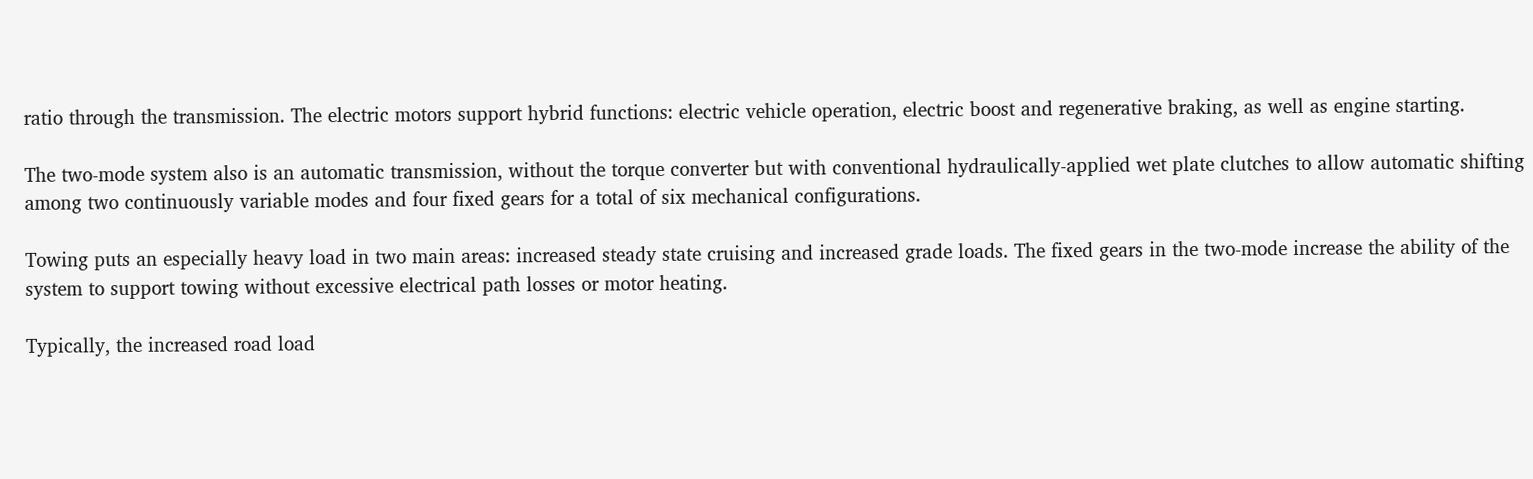ratio through the transmission. The electric motors support hybrid functions: electric vehicle operation, electric boost and regenerative braking, as well as engine starting.

The two-mode system also is an automatic transmission, without the torque converter but with conventional hydraulically-applied wet plate clutches to allow automatic shifting among two continuously variable modes and four fixed gears for a total of six mechanical configurations.

Towing puts an especially heavy load in two main areas: increased steady state cruising and increased grade loads. The fixed gears in the two-mode increase the ability of the system to support towing without excessive electrical path losses or motor heating.

Typically, the increased road load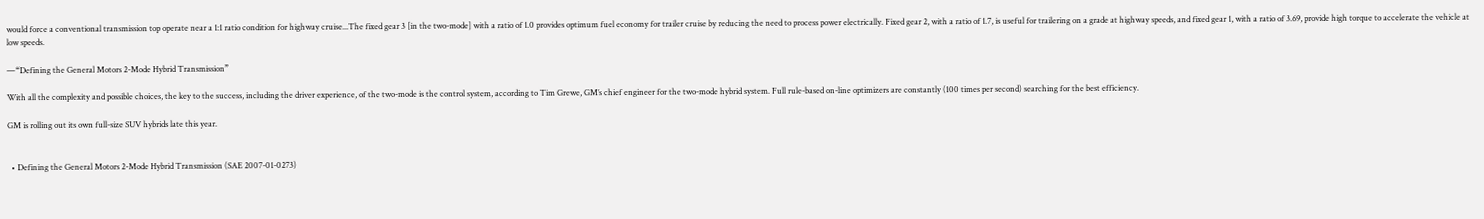would force a conventional transmission top operate near a 1:1 ratio condition for highway cruise...The fixed gear 3 [in the two-mode] with a ratio of 1.0 provides optimum fuel economy for trailer cruise by reducing the need to process power electrically. Fixed gear 2, with a ratio of 1.7, is useful for trailering on a grade at highway speeds, and fixed gear 1, with a ratio of 3.69, provide high torque to accelerate the vehicle at low speeds.

—“Defining the General Motors 2-Mode Hybrid Transmission”

With all the complexity and possible choices, the key to the success, including the driver experience, of the two-mode is the control system, according to Tim Grewe, GM’s chief engineer for the two-mode hybrid system. Full rule-based on-line optimizers are constantly (100 times per second) searching for the best efficiency.

GM is rolling out its own full-size SUV hybrids late this year.


  • Defining the General Motors 2-Mode Hybrid Transmission (SAE 2007-01-0273)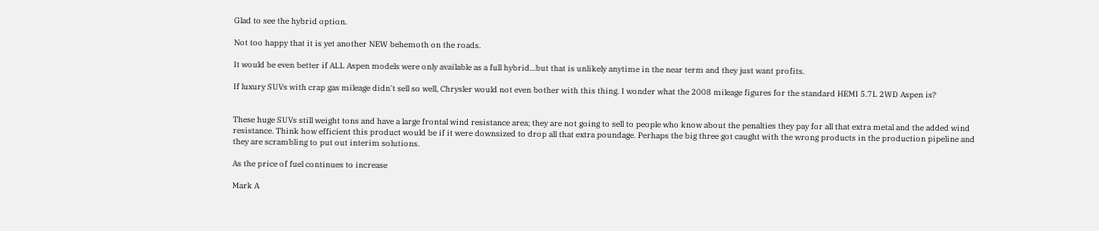Glad to see the hybrid option.

Not too happy that it is yet another NEW behemoth on the roads.

It would be even better if ALL Aspen models were only available as a full hybrid...but that is unlikely anytime in the near term and they just want profits.

If luxury SUVs with crap gas mileage didn't sell so well, Chrysler would not even bother with this thing. I wonder what the 2008 mileage figures for the standard HEMI 5.7L 2WD Aspen is?


These huge SUVs still weight tons and have a large frontal wind resistance area; they are not going to sell to people who know about the penalties they pay for all that extra metal and the added wind resistance. Think how efficient this product would be if it were downsized to drop all that extra poundage. Perhaps the big three got caught with the wrong products in the production pipeline and they are scrambling to put out interim solutions.

As the price of fuel continues to increase

Mark A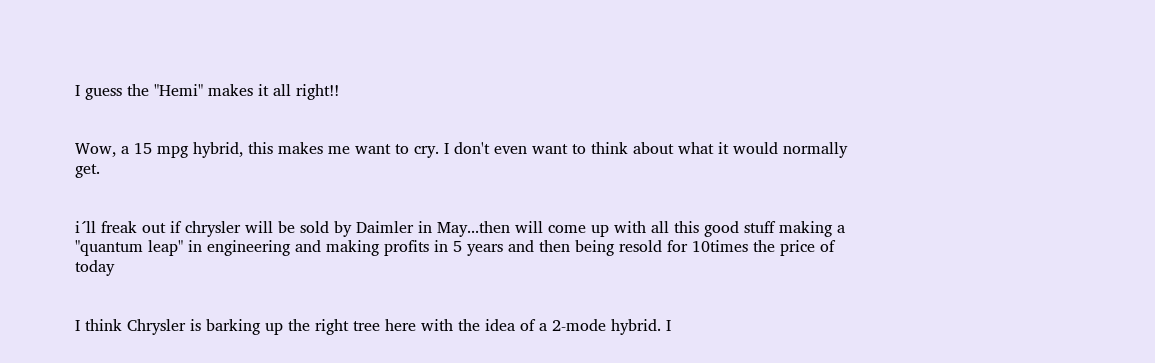I guess the "Hemi" makes it all right!!


Wow, a 15 mpg hybrid, this makes me want to cry. I don't even want to think about what it would normally get.


i´ll freak out if chrysler will be sold by Daimler in May...then will come up with all this good stuff making a "quantum leap" in engineering and making profits in 5 years and then being resold for 10times the price of today


I think Chrysler is barking up the right tree here with the idea of a 2-mode hybrid. I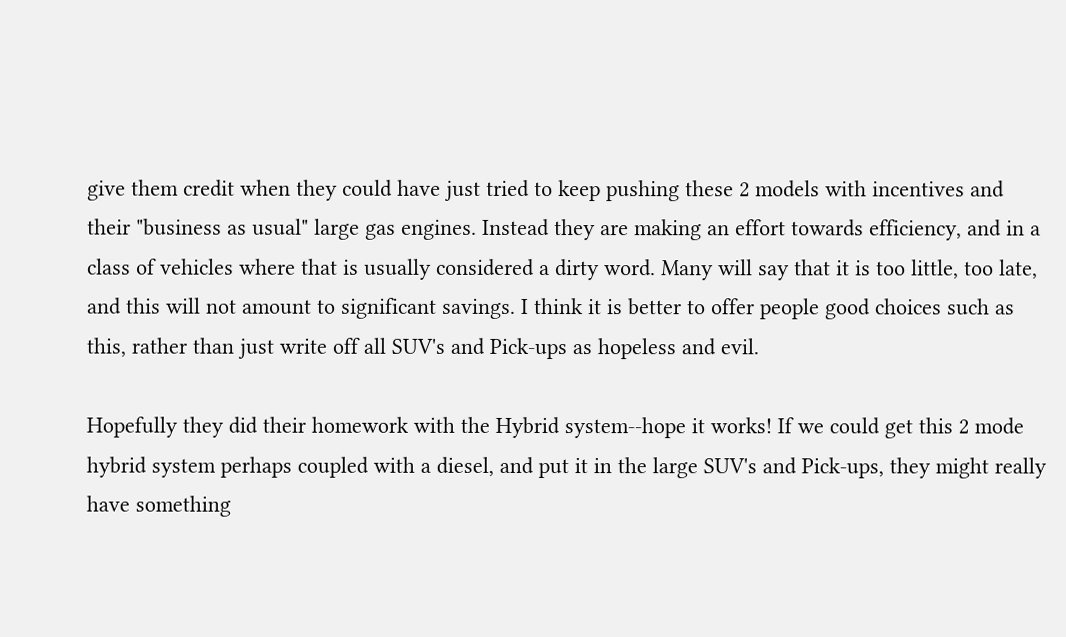give them credit when they could have just tried to keep pushing these 2 models with incentives and their "business as usual" large gas engines. Instead they are making an effort towards efficiency, and in a class of vehicles where that is usually considered a dirty word. Many will say that it is too little, too late, and this will not amount to significant savings. I think it is better to offer people good choices such as this, rather than just write off all SUV's and Pick-ups as hopeless and evil.

Hopefully they did their homework with the Hybrid system--hope it works! If we could get this 2 mode hybrid system perhaps coupled with a diesel, and put it in the large SUV's and Pick-ups, they might really have something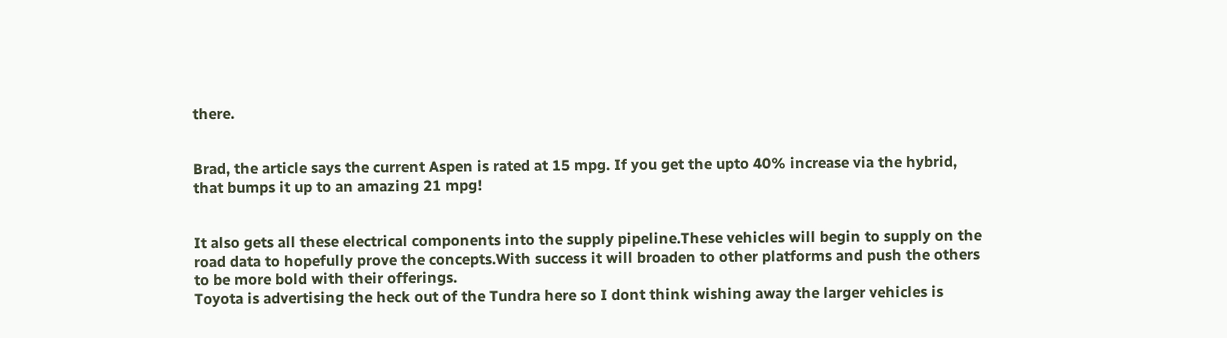there.


Brad, the article says the current Aspen is rated at 15 mpg. If you get the upto 40% increase via the hybrid, that bumps it up to an amazing 21 mpg!


It also gets all these electrical components into the supply pipeline.These vehicles will begin to supply on the road data to hopefully prove the concepts.With success it will broaden to other platforms and push the others to be more bold with their offerings.
Toyota is advertising the heck out of the Tundra here so I dont think wishing away the larger vehicles is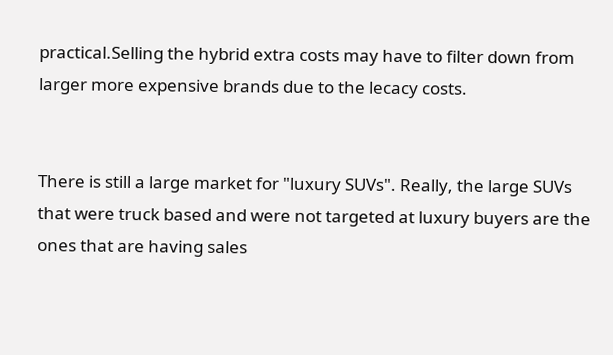practical.Selling the hybrid extra costs may have to filter down from larger more expensive brands due to the lecacy costs.


There is still a large market for "luxury SUVs". Really, the large SUVs that were truck based and were not targeted at luxury buyers are the ones that are having sales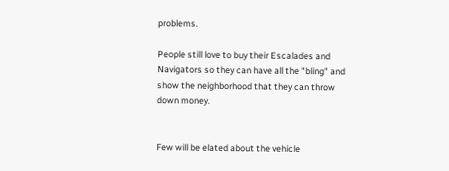problems.

People still love to buy their Escalades and Navigators so they can have all the "bling" and show the neighborhood that they can throw down money.


Few will be elated about the vehicle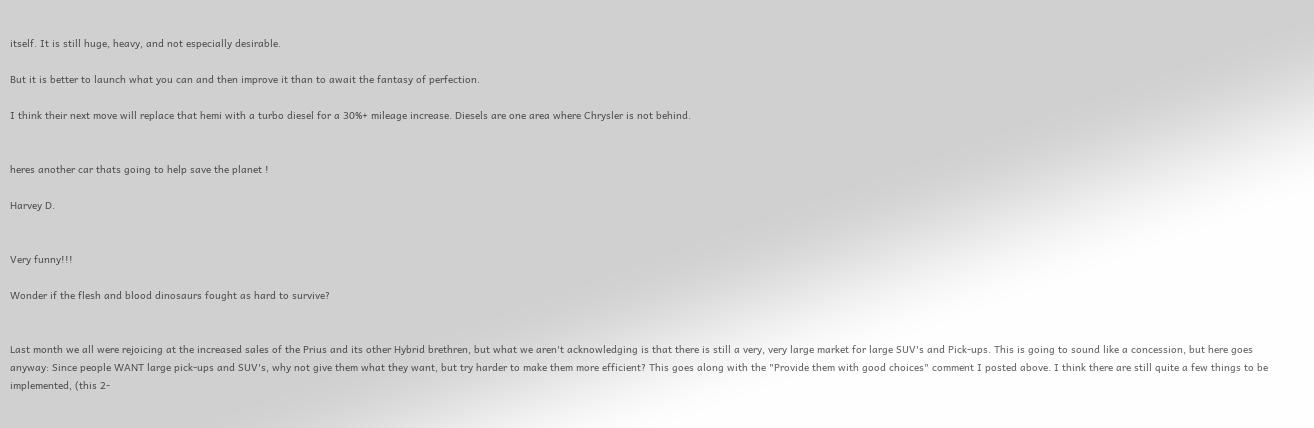itself. It is still huge, heavy, and not especially desirable.

But it is better to launch what you can and then improve it than to await the fantasy of perfection.

I think their next move will replace that hemi with a turbo diesel for a 30%+ mileage increase. Diesels are one area where Chrysler is not behind.


heres another car thats going to help save the planet !

Harvey D.


Very funny!!!

Wonder if the flesh and blood dinosaurs fought as hard to survive?


Last month we all were rejoicing at the increased sales of the Prius and its other Hybrid brethren, but what we aren't acknowledging is that there is still a very, very large market for large SUV's and Pick-ups. This is going to sound like a concession, but here goes anyway: Since people WANT large pick-ups and SUV's, why not give them what they want, but try harder to make them more efficient? This goes along with the "Provide them with good choices" comment I posted above. I think there are still quite a few things to be implemented, (this 2-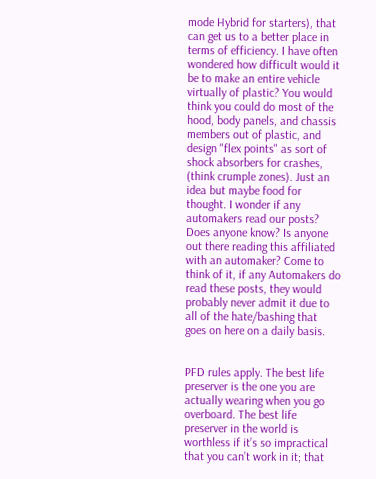mode Hybrid for starters), that can get us to a better place in terms of efficiency. I have often wondered how difficult would it be to make an entire vehicle virtually of plastic? You would think you could do most of the hood, body panels, and chassis members out of plastic, and design "flex points" as sort of shock absorbers for crashes, (think crumple zones). Just an idea but maybe food for thought. I wonder if any automakers read our posts? Does anyone know? Is anyone out there reading this affiliated with an automaker? Come to think of it, if any Automakers do read these posts, they would probably never admit it due to all of the hate/bashing that goes on here on a daily basis.


PFD rules apply. The best life preserver is the one you are actually wearing when you go overboard. The best life preserver in the world is worthless if it’s so impractical that you can’t work in it; that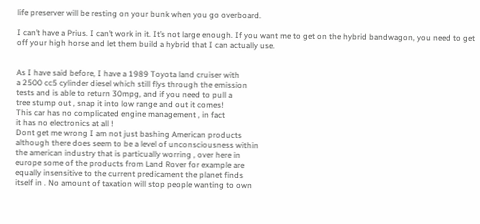life preserver will be resting on your bunk when you go overboard.

I can’t have a Prius. I can’t work in it. It’s not large enough. If you want me to get on the hybrid bandwagon, you need to get off your high horse and let them build a hybrid that I can actually use.


As I have said before, I have a 1989 Toyota land cruiser with
a 2500 cc5 cylinder diesel which still flys through the emission
tests and is able to return 30mpg, and if you need to pull a
tree stump out , snap it into low range and out it comes!
This car has no complicated engine management , in fact
it has no electronics at all !
Dont get me wrong I am not just bashing American products
although there does seem to be a level of unconsciousness within
the american industry that is particually worring , over here in
europe some of the products from Land Rover for example are
equally insensitive to the current predicament the planet finds
itself in . No amount of taxation will stop people wanting to own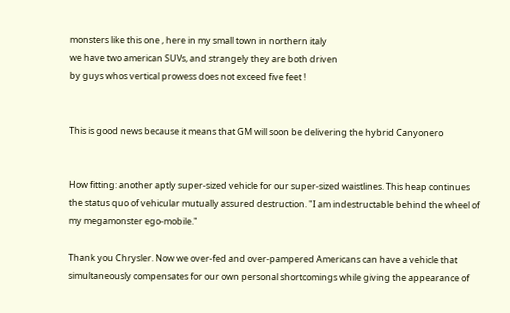monsters like this one , here in my small town in northern italy
we have two american SUVs, and strangely they are both driven
by guys whos vertical prowess does not exceed five feet !


This is good news because it means that GM will soon be delivering the hybrid Canyonero


How fitting: another aptly super-sized vehicle for our super-sized waistlines. This heap continues the status quo of vehicular mutually assured destruction. "I am indestructable behind the wheel of my megamonster ego-mobile."

Thank you Chrysler. Now we over-fed and over-pampered Americans can have a vehicle that simultaneously compensates for our own personal shortcomings while giving the appearance of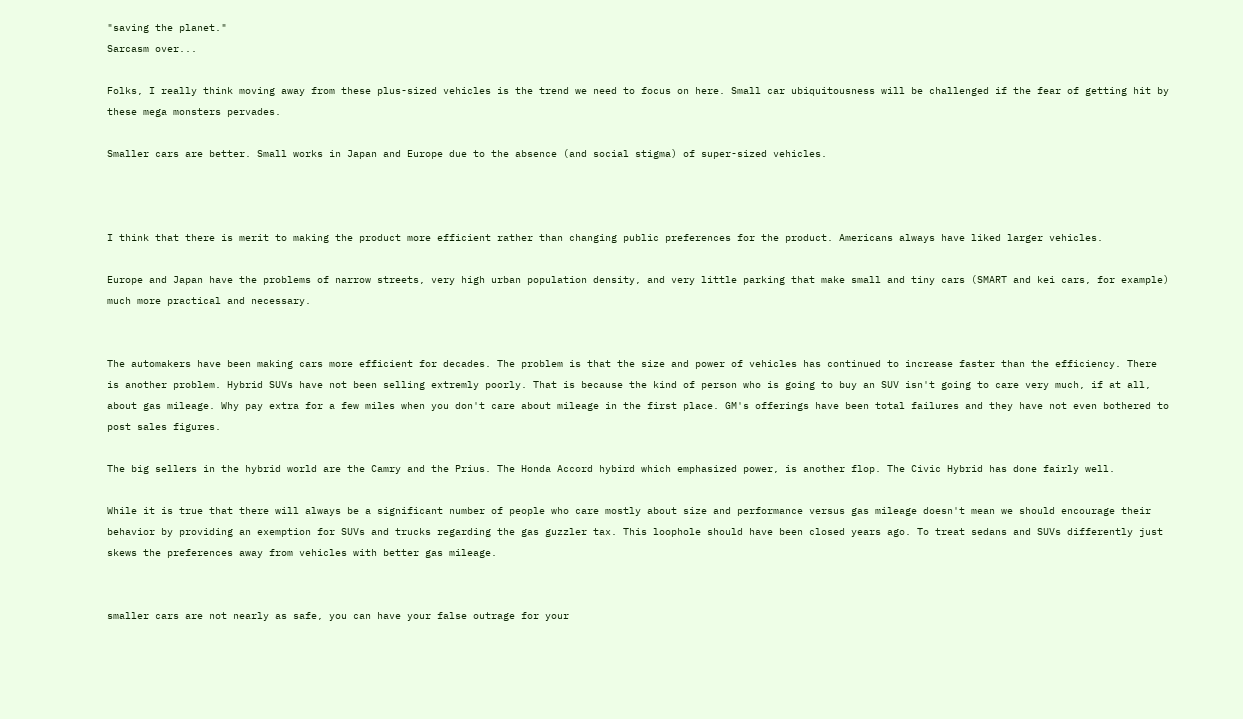"saving the planet."
Sarcasm over...

Folks, I really think moving away from these plus-sized vehicles is the trend we need to focus on here. Small car ubiquitousness will be challenged if the fear of getting hit by these mega monsters pervades.

Smaller cars are better. Small works in Japan and Europe due to the absence (and social stigma) of super-sized vehicles.



I think that there is merit to making the product more efficient rather than changing public preferences for the product. Americans always have liked larger vehicles.

Europe and Japan have the problems of narrow streets, very high urban population density, and very little parking that make small and tiny cars (SMART and kei cars, for example) much more practical and necessary.


The automakers have been making cars more efficient for decades. The problem is that the size and power of vehicles has continued to increase faster than the efficiency. There is another problem. Hybrid SUVs have not been selling extremly poorly. That is because the kind of person who is going to buy an SUV isn't going to care very much, if at all, about gas mileage. Why pay extra for a few miles when you don't care about mileage in the first place. GM's offerings have been total failures and they have not even bothered to post sales figures.

The big sellers in the hybrid world are the Camry and the Prius. The Honda Accord hybird which emphasized power, is another flop. The Civic Hybrid has done fairly well.

While it is true that there will always be a significant number of people who care mostly about size and performance versus gas mileage doesn't mean we should encourage their behavior by providing an exemption for SUVs and trucks regarding the gas guzzler tax. This loophole should have been closed years ago. To treat sedans and SUVs differently just skews the preferences away from vehicles with better gas mileage.


smaller cars are not nearly as safe, you can have your false outrage for your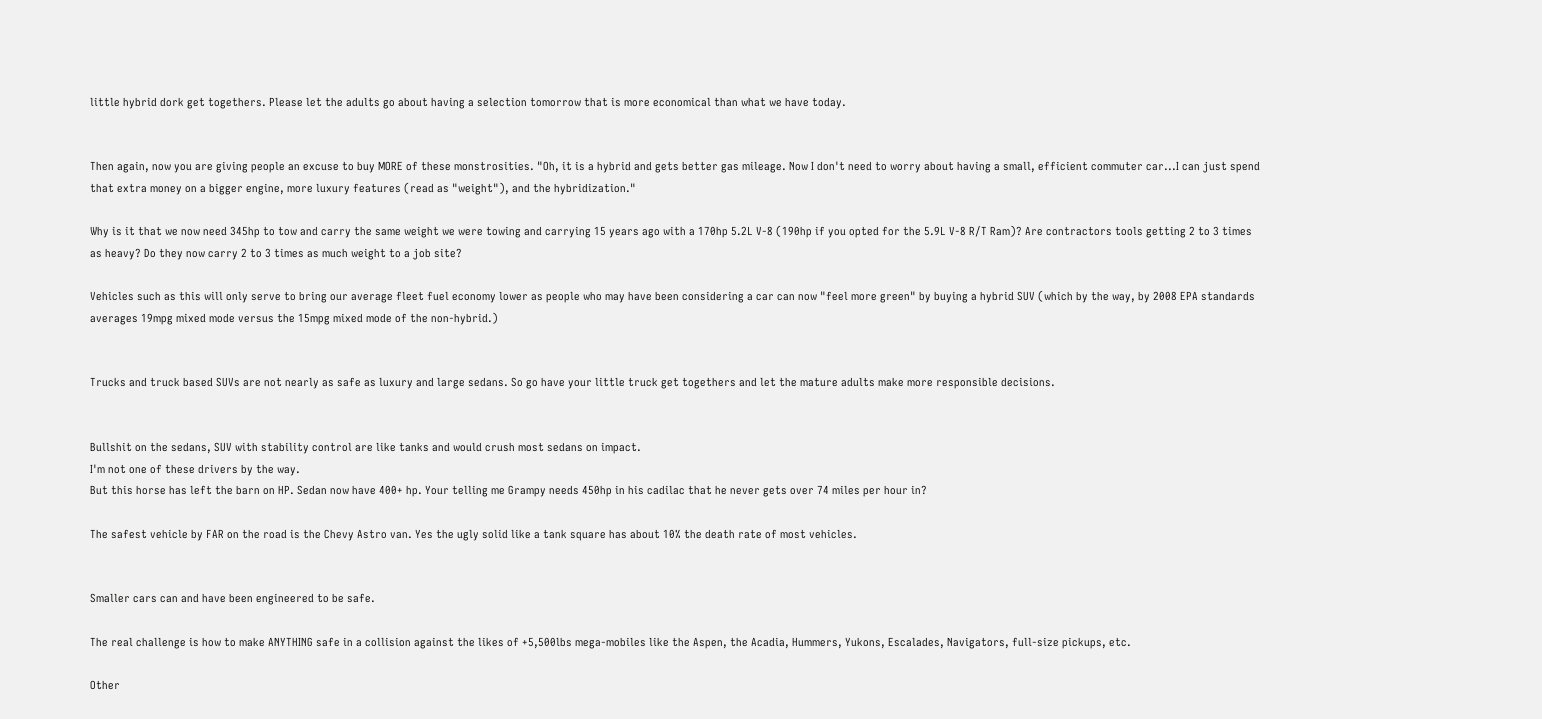little hybrid dork get togethers. Please let the adults go about having a selection tomorrow that is more economical than what we have today.


Then again, now you are giving people an excuse to buy MORE of these monstrosities. "Oh, it is a hybrid and gets better gas mileage. Now I don't need to worry about having a small, efficient commuter car...I can just spend that extra money on a bigger engine, more luxury features (read as "weight"), and the hybridization."

Why is it that we now need 345hp to tow and carry the same weight we were towing and carrying 15 years ago with a 170hp 5.2L V-8 (190hp if you opted for the 5.9L V-8 R/T Ram)? Are contractors tools getting 2 to 3 times as heavy? Do they now carry 2 to 3 times as much weight to a job site?

Vehicles such as this will only serve to bring our average fleet fuel economy lower as people who may have been considering a car can now "feel more green" by buying a hybrid SUV (which by the way, by 2008 EPA standards averages 19mpg mixed mode versus the 15mpg mixed mode of the non-hybrid.)


Trucks and truck based SUVs are not nearly as safe as luxury and large sedans. So go have your little truck get togethers and let the mature adults make more responsible decisions.


Bullshit on the sedans, SUV with stability control are like tanks and would crush most sedans on impact.
I'm not one of these drivers by the way.
But this horse has left the barn on HP. Sedan now have 400+ hp. Your telling me Grampy needs 450hp in his cadilac that he never gets over 74 miles per hour in?

The safest vehicle by FAR on the road is the Chevy Astro van. Yes the ugly solid like a tank square has about 10% the death rate of most vehicles.


Smaller cars can and have been engineered to be safe.

The real challenge is how to make ANYTHING safe in a collision against the likes of +5,500lbs mega-mobiles like the Aspen, the Acadia, Hummers, Yukons, Escalades, Navigators, full-size pickups, etc.

Other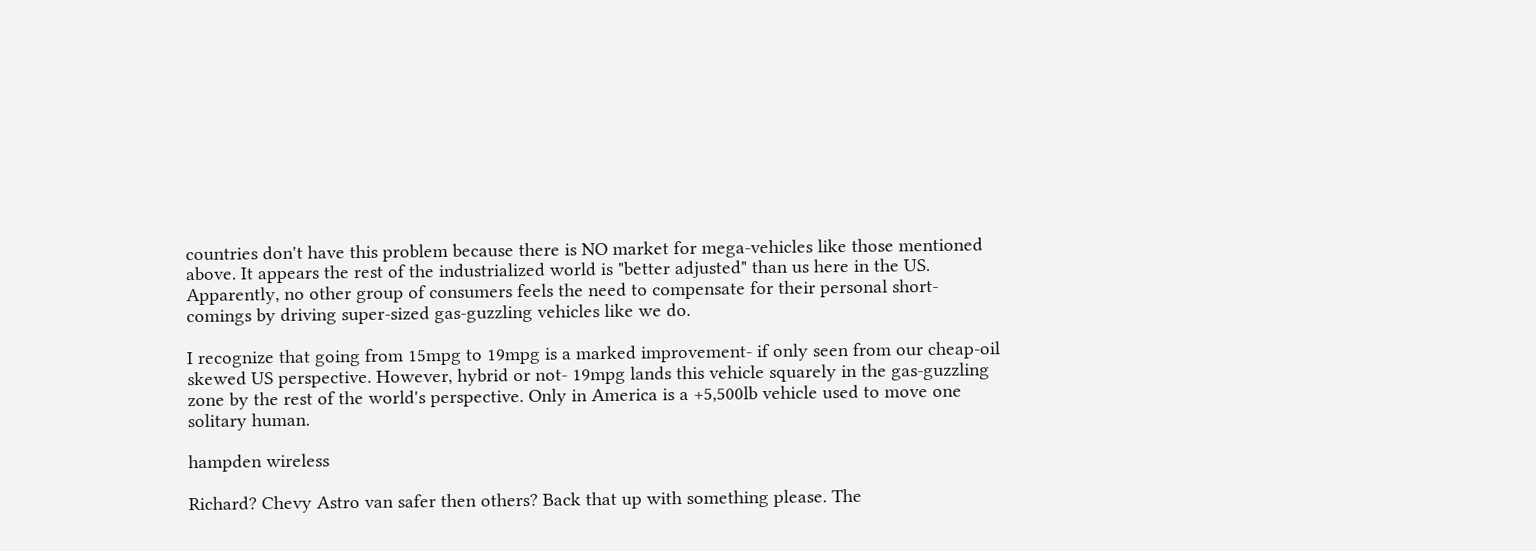countries don't have this problem because there is NO market for mega-vehicles like those mentioned above. It appears the rest of the industrialized world is "better adjusted" than us here in the US. Apparently, no other group of consumers feels the need to compensate for their personal short-comings by driving super-sized gas-guzzling vehicles like we do.

I recognize that going from 15mpg to 19mpg is a marked improvement- if only seen from our cheap-oil skewed US perspective. However, hybrid or not- 19mpg lands this vehicle squarely in the gas-guzzling zone by the rest of the world's perspective. Only in America is a +5,500lb vehicle used to move one solitary human.

hampden wireless

Richard? Chevy Astro van safer then others? Back that up with something please. The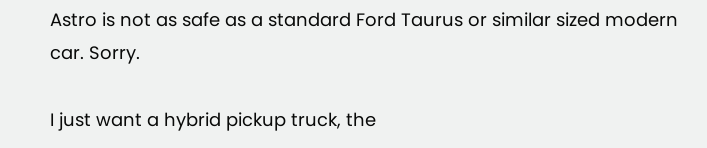Astro is not as safe as a standard Ford Taurus or similar sized modern car. Sorry.

I just want a hybrid pickup truck, the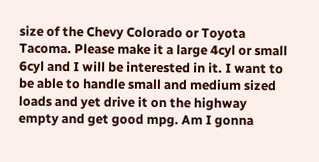size of the Chevy Colorado or Toyota Tacoma. Please make it a large 4cyl or small 6cyl and I will be interested in it. I want to be able to handle small and medium sized loads and yet drive it on the highway empty and get good mpg. Am I gonna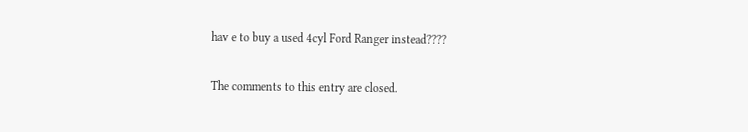hav e to buy a used 4cyl Ford Ranger instead????

The comments to this entry are closed.